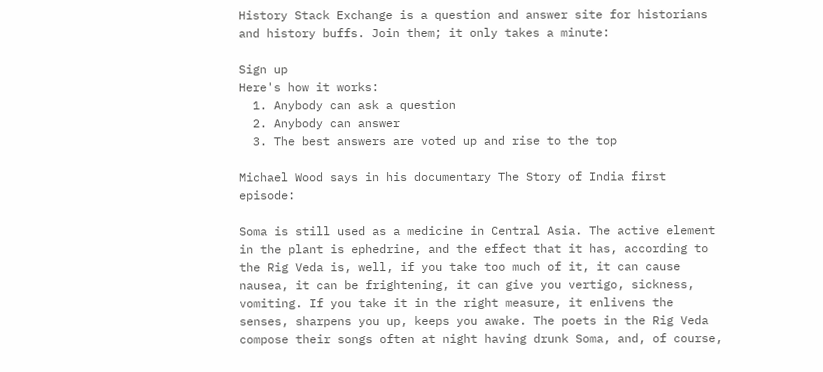History Stack Exchange is a question and answer site for historians and history buffs. Join them; it only takes a minute:

Sign up
Here's how it works:
  1. Anybody can ask a question
  2. Anybody can answer
  3. The best answers are voted up and rise to the top

Michael Wood says in his documentary The Story of India first episode:

Soma is still used as a medicine in Central Asia. The active element in the plant is ephedrine, and the effect that it has, according to the Rig Veda is, well, if you take too much of it, it can cause nausea, it can be frightening, it can give you vertigo, sickness, vomiting. If you take it in the right measure, it enlivens the senses, sharpens you up, keeps you awake. The poets in the Rig Veda compose their songs often at night having drunk Soma, and, of course,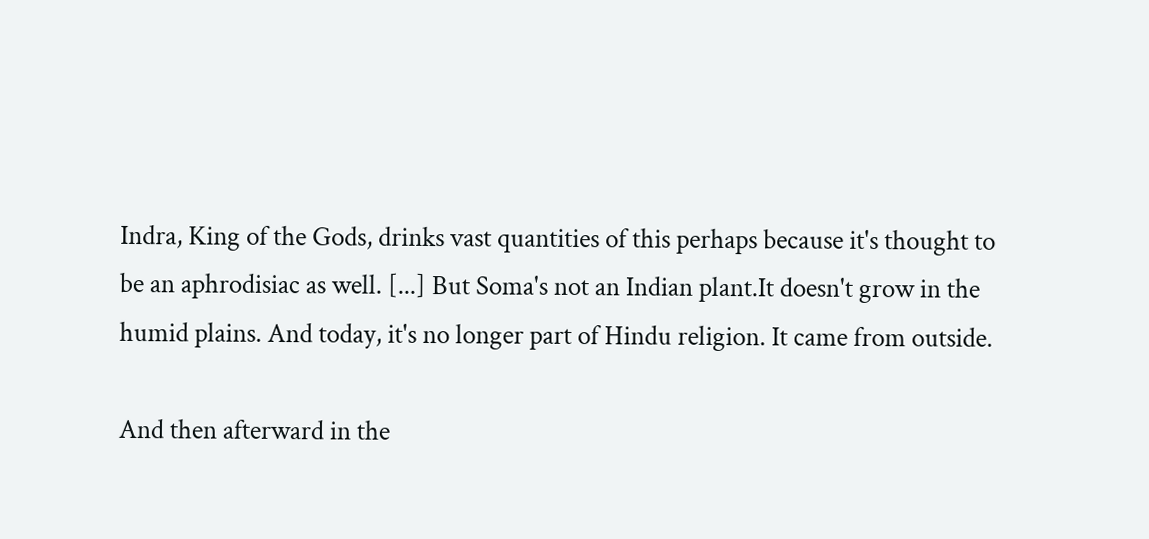Indra, King of the Gods, drinks vast quantities of this perhaps because it's thought to be an aphrodisiac as well. [...] But Soma's not an Indian plant.It doesn't grow in the humid plains. And today, it's no longer part of Hindu religion. It came from outside.

And then afterward in the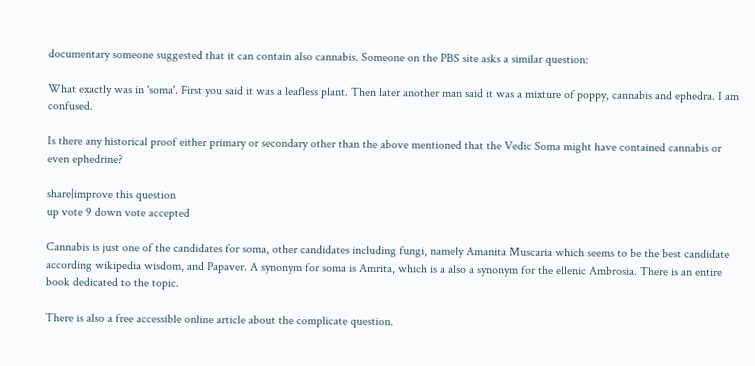documentary someone suggested that it can contain also cannabis. Someone on the PBS site asks a similar question:

What exactly was in 'soma'. First you said it was a leafless plant. Then later another man said it was a mixture of poppy, cannabis and ephedra. I am confused.

Is there any historical proof either primary or secondary other than the above mentioned that the Vedic Soma might have contained cannabis or even ephedrine?

share|improve this question
up vote 9 down vote accepted

Cannabis is just one of the candidates for soma, other candidates including fungi, namely Amanita Muscaria which seems to be the best candidate according wikipedia wisdom, and Papaver. A synonym for soma is Amrita, which is a also a synonym for the ellenic Ambrosia. There is an entire book dedicated to the topic.

There is also a free accessible online article about the complicate question.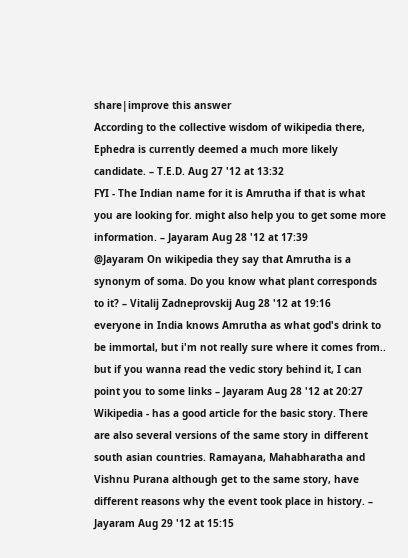share|improve this answer
According to the collective wisdom of wikipedia there, Ephedra is currently deemed a much more likely candidate. – T.E.D. Aug 27 '12 at 13:32
FYI - The Indian name for it is Amrutha if that is what you are looking for. might also help you to get some more information. – Jayaram Aug 28 '12 at 17:39
@Jayaram On wikipedia they say that Amrutha is a synonym of soma. Do you know what plant corresponds to it? – Vitalij Zadneprovskij Aug 28 '12 at 19:16
everyone in India knows Amrutha as what god's drink to be immortal, but i'm not really sure where it comes from.. but if you wanna read the vedic story behind it, I can point you to some links – Jayaram Aug 28 '12 at 20:27
Wikipedia - has a good article for the basic story. There are also several versions of the same story in different south asian countries. Ramayana, Mahabharatha and Vishnu Purana although get to the same story, have different reasons why the event took place in history. – Jayaram Aug 29 '12 at 15:15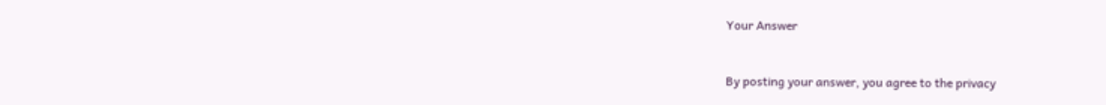Your Answer


By posting your answer, you agree to the privacy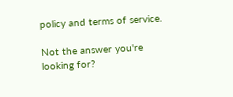policy and terms of service.

Not the answer you're looking for?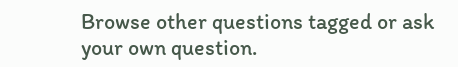Browse other questions tagged or ask your own question.